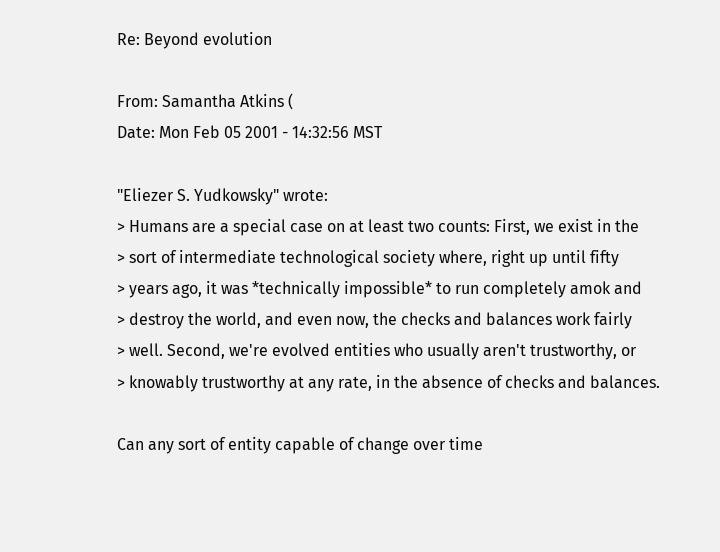Re: Beyond evolution

From: Samantha Atkins (
Date: Mon Feb 05 2001 - 14:32:56 MST

"Eliezer S. Yudkowsky" wrote:
> Humans are a special case on at least two counts: First, we exist in the
> sort of intermediate technological society where, right up until fifty
> years ago, it was *technically impossible* to run completely amok and
> destroy the world, and even now, the checks and balances work fairly
> well. Second, we're evolved entities who usually aren't trustworthy, or
> knowably trustworthy at any rate, in the absence of checks and balances.

Can any sort of entity capable of change over time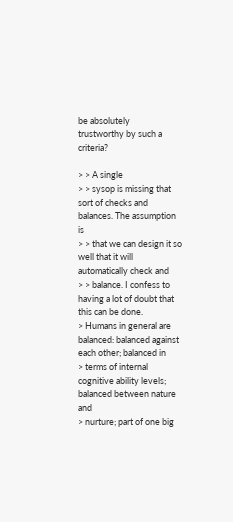be absolutely
trustworthy by such a criteria?

> > A single
> > sysop is missing that sort of checks and balances. The assumption is
> > that we can design it so well that it will automatically check and
> > balance. I confess to having a lot of doubt that this can be done.
> Humans in general are balanced: balanced against each other; balanced in
> terms of internal cognitive ability levels; balanced between nature and
> nurture; part of one big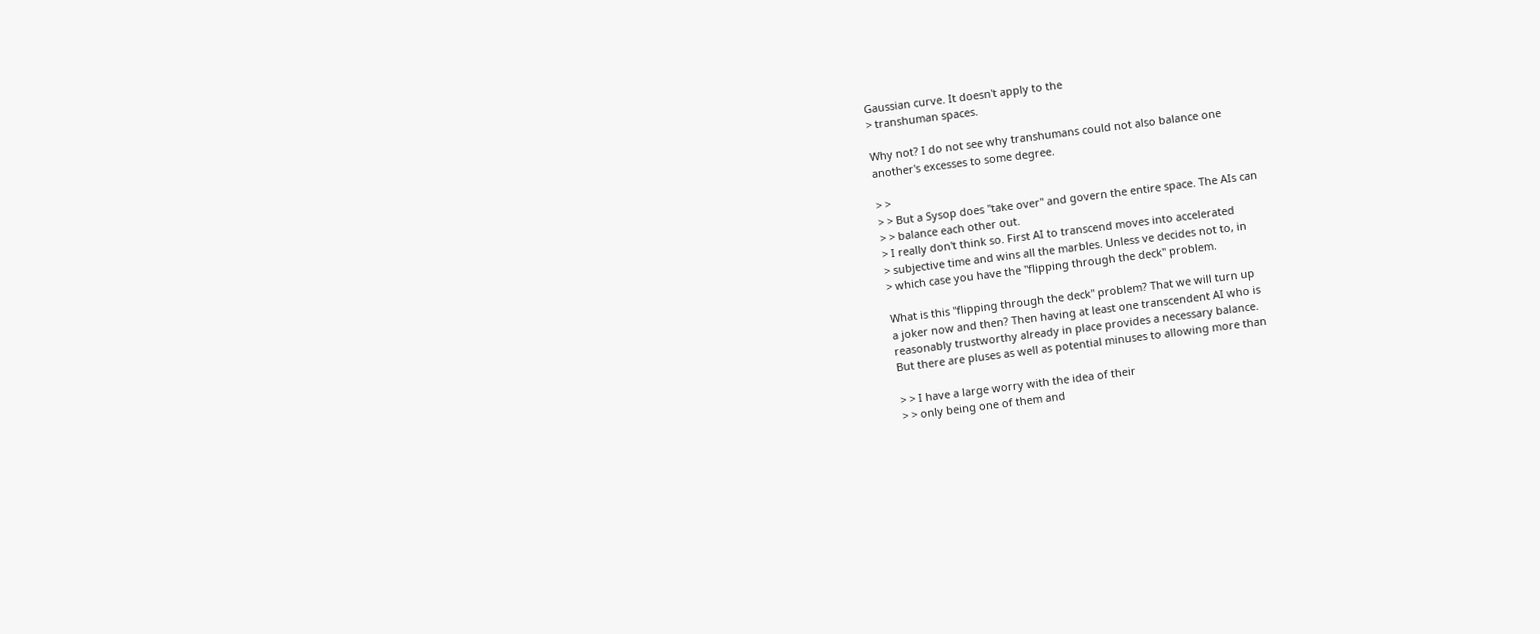Gaussian curve. It doesn't apply to the
> transhuman spaces.

Why not? I do not see why transhumans could not also balance one
another's excesses to some degree.

> >
> > But a Sysop does "take over" and govern the entire space. The AIs can
> > balance each other out.
> I really don't think so. First AI to transcend moves into accelerated
> subjective time and wins all the marbles. Unless ve decides not to, in
> which case you have the "flipping through the deck" problem.

What is this "flipping through the deck" problem? That we will turn up
a joker now and then? Then having at least one transcendent AI who is
reasonably trustworthy already in place provides a necessary balance.
But there are pluses as well as potential minuses to allowing more than

> > I have a large worry with the idea of their
> > only being one of them and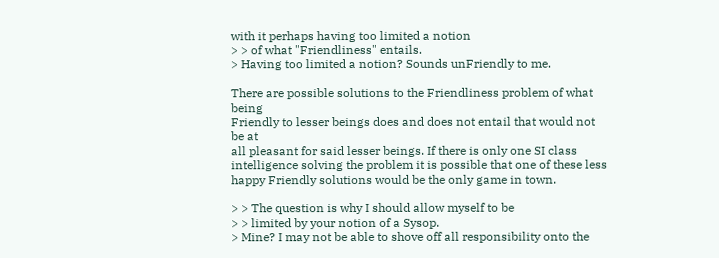with it perhaps having too limited a notion
> > of what "Friendliness" entails.
> Having too limited a notion? Sounds unFriendly to me.

There are possible solutions to the Friendliness problem of what being
Friendly to lesser beings does and does not entail that would not be at
all pleasant for said lesser beings. If there is only one SI class
intelligence solving the problem it is possible that one of these less
happy Friendly solutions would be the only game in town.

> > The question is why I should allow myself to be
> > limited by your notion of a Sysop.
> Mine? I may not be able to shove off all responsibility onto the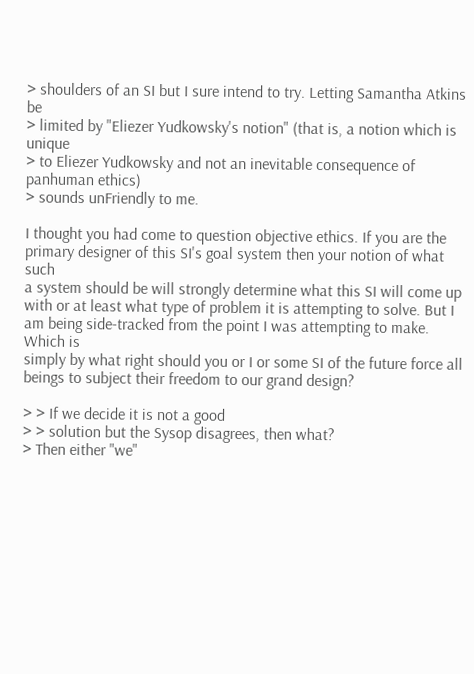> shoulders of an SI but I sure intend to try. Letting Samantha Atkins be
> limited by "Eliezer Yudkowsky's notion" (that is, a notion which is unique
> to Eliezer Yudkowsky and not an inevitable consequence of panhuman ethics)
> sounds unFriendly to me.

I thought you had come to question objective ethics. If you are the
primary designer of this SI's goal system then your notion of what such
a system should be will strongly determine what this SI will come up
with or at least what type of problem it is attempting to solve. But I
am being side-tracked from the point I was attempting to make. Which is
simply by what right should you or I or some SI of the future force all
beings to subject their freedom to our grand design?

> > If we decide it is not a good
> > solution but the Sysop disagrees, then what?
> Then either "we"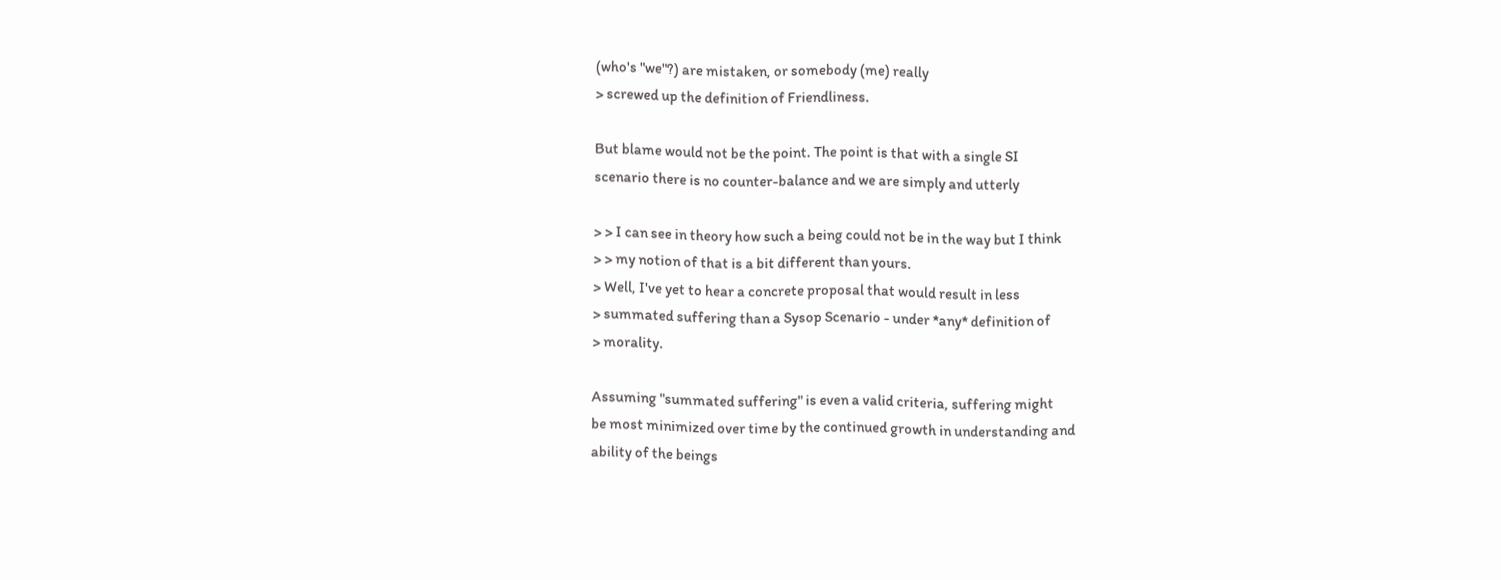(who's "we"?) are mistaken, or somebody (me) really
> screwed up the definition of Friendliness.

But blame would not be the point. The point is that with a single SI
scenario there is no counter-balance and we are simply and utterly

> > I can see in theory how such a being could not be in the way but I think
> > my notion of that is a bit different than yours.
> Well, I've yet to hear a concrete proposal that would result in less
> summated suffering than a Sysop Scenario - under *any* definition of
> morality.

Assuming "summated suffering" is even a valid criteria, suffering might
be most minimized over time by the continued growth in understanding and
ability of the beings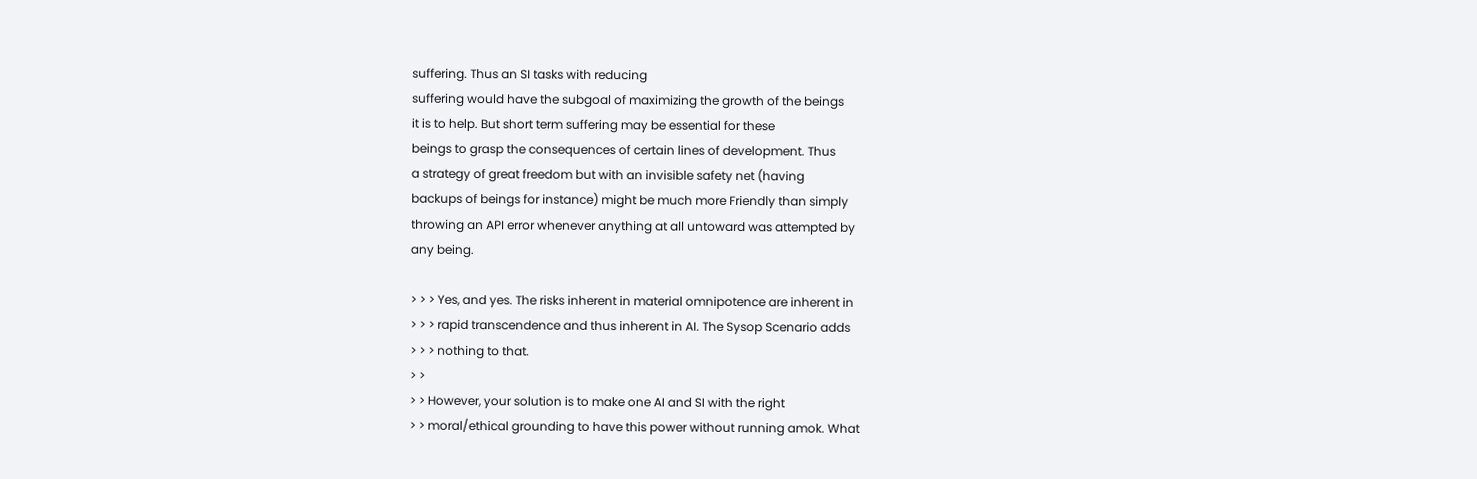suffering. Thus an SI tasks with reducing
suffering would have the subgoal of maximizing the growth of the beings
it is to help. But short term suffering may be essential for these
beings to grasp the consequences of certain lines of development. Thus
a strategy of great freedom but with an invisible safety net (having
backups of beings for instance) might be much more Friendly than simply
throwing an API error whenever anything at all untoward was attempted by
any being.

> > > Yes, and yes. The risks inherent in material omnipotence are inherent in
> > > rapid transcendence and thus inherent in AI. The Sysop Scenario adds
> > > nothing to that.
> >
> > However, your solution is to make one AI and SI with the right
> > moral/ethical grounding to have this power without running amok. What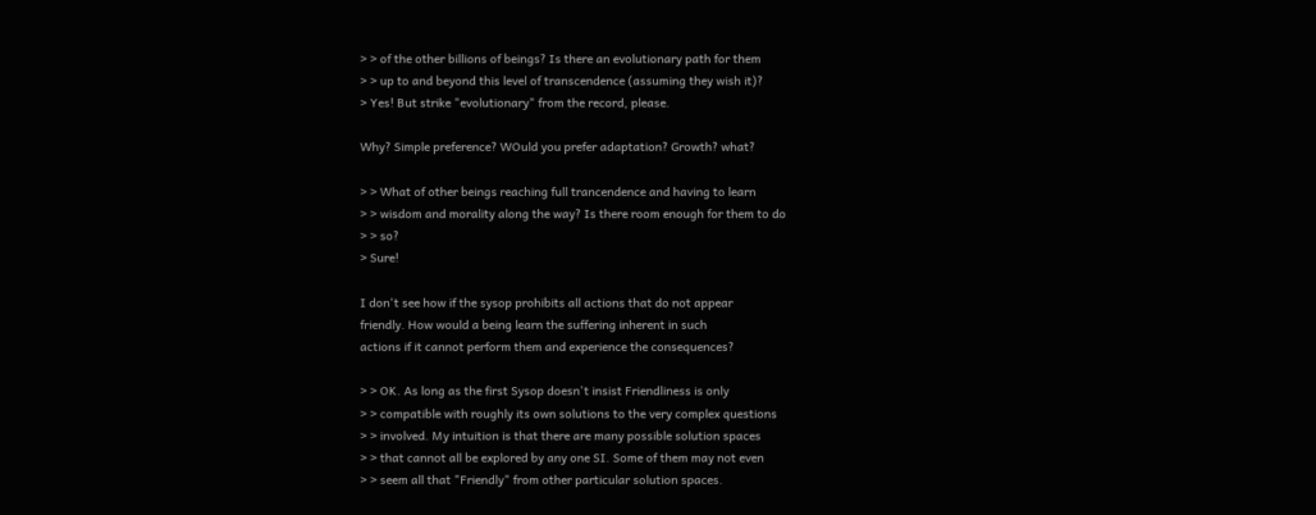> > of the other billions of beings? Is there an evolutionary path for them
> > up to and beyond this level of transcendence (assuming they wish it)?
> Yes! But strike "evolutionary" from the record, please.

Why? Simple preference? WOuld you prefer adaptation? Growth? what?

> > What of other beings reaching full trancendence and having to learn
> > wisdom and morality along the way? Is there room enough for them to do
> > so?
> Sure!

I don't see how if the sysop prohibits all actions that do not appear
friendly. How would a being learn the suffering inherent in such
actions if it cannot perform them and experience the consequences?

> > OK. As long as the first Sysop doesn't insist Friendliness is only
> > compatible with roughly its own solutions to the very complex questions
> > involved. My intuition is that there are many possible solution spaces
> > that cannot all be explored by any one SI. Some of them may not even
> > seem all that "Friendly" from other particular solution spaces.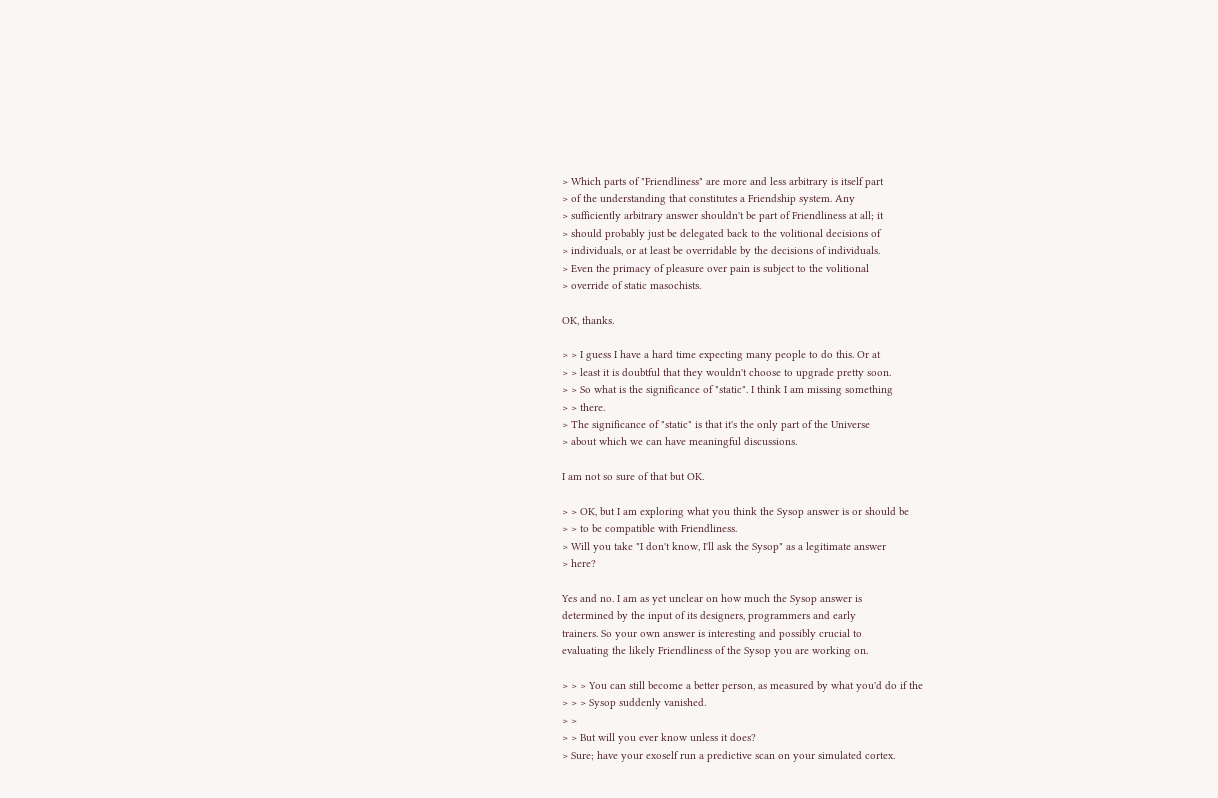> Which parts of "Friendliness" are more and less arbitrary is itself part
> of the understanding that constitutes a Friendship system. Any
> sufficiently arbitrary answer shouldn't be part of Friendliness at all; it
> should probably just be delegated back to the volitional decisions of
> individuals, or at least be overridable by the decisions of individuals.
> Even the primacy of pleasure over pain is subject to the volitional
> override of static masochists.

OK, thanks.

> > I guess I have a hard time expecting many people to do this. Or at
> > least it is doubtful that they wouldn't choose to upgrade pretty soon.
> > So what is the significance of "static". I think I am missing something
> > there.
> The significance of "static" is that it's the only part of the Universe
> about which we can have meaningful discussions.

I am not so sure of that but OK.

> > OK, but I am exploring what you think the Sysop answer is or should be
> > to be compatible with Friendliness.
> Will you take "I don't know, I'll ask the Sysop" as a legitimate answer
> here?

Yes and no. I am as yet unclear on how much the Sysop answer is
determined by the input of its designers, programmers and early
trainers. So your own answer is interesting and possibly crucial to
evaluating the likely Friendliness of the Sysop you are working on.

> > > You can still become a better person, as measured by what you'd do if the
> > > Sysop suddenly vanished.
> >
> > But will you ever know unless it does?
> Sure; have your exoself run a predictive scan on your simulated cortex.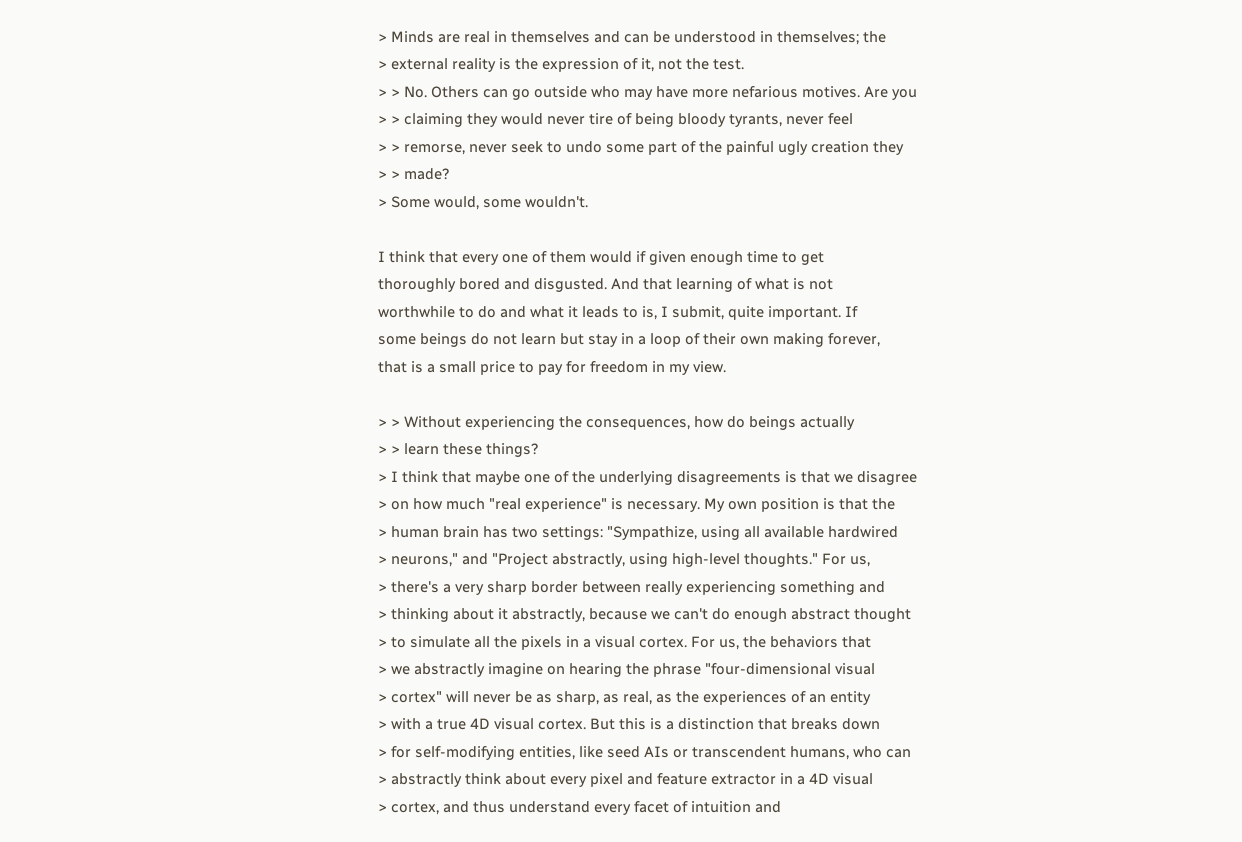> Minds are real in themselves and can be understood in themselves; the
> external reality is the expression of it, not the test.
> > No. Others can go outside who may have more nefarious motives. Are you
> > claiming they would never tire of being bloody tyrants, never feel
> > remorse, never seek to undo some part of the painful ugly creation they
> > made?
> Some would, some wouldn't.

I think that every one of them would if given enough time to get
thoroughly bored and disgusted. And that learning of what is not
worthwhile to do and what it leads to is, I submit, quite important. If
some beings do not learn but stay in a loop of their own making forever,
that is a small price to pay for freedom in my view.

> > Without experiencing the consequences, how do beings actually
> > learn these things?
> I think that maybe one of the underlying disagreements is that we disagree
> on how much "real experience" is necessary. My own position is that the
> human brain has two settings: "Sympathize, using all available hardwired
> neurons," and "Project abstractly, using high-level thoughts." For us,
> there's a very sharp border between really experiencing something and
> thinking about it abstractly, because we can't do enough abstract thought
> to simulate all the pixels in a visual cortex. For us, the behaviors that
> we abstractly imagine on hearing the phrase "four-dimensional visual
> cortex" will never be as sharp, as real, as the experiences of an entity
> with a true 4D visual cortex. But this is a distinction that breaks down
> for self-modifying entities, like seed AIs or transcendent humans, who can
> abstractly think about every pixel and feature extractor in a 4D visual
> cortex, and thus understand every facet of intuition and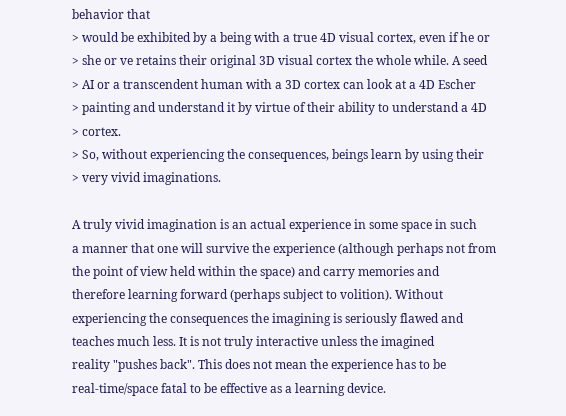behavior that
> would be exhibited by a being with a true 4D visual cortex, even if he or
> she or ve retains their original 3D visual cortex the whole while. A seed
> AI or a transcendent human with a 3D cortex can look at a 4D Escher
> painting and understand it by virtue of their ability to understand a 4D
> cortex.
> So, without experiencing the consequences, beings learn by using their
> very vivid imaginations.

A truly vivid imagination is an actual experience in some space in such
a manner that one will survive the experience (although perhaps not from
the point of view held within the space) and carry memories and
therefore learning forward (perhaps subject to volition). Without
experiencing the consequences the imagining is seriously flawed and
teaches much less. It is not truly interactive unless the imagined
reality "pushes back". This does not mean the experience has to be
real-time/space fatal to be effective as a learning device.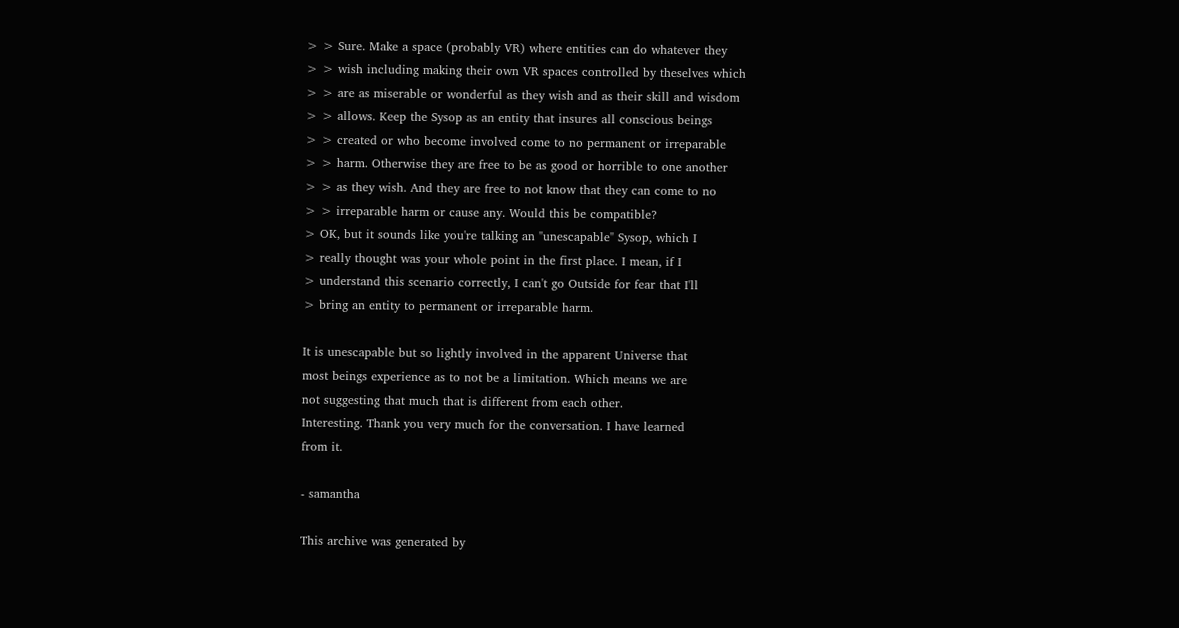> > Sure. Make a space (probably VR) where entities can do whatever they
> > wish including making their own VR spaces controlled by theselves which
> > are as miserable or wonderful as they wish and as their skill and wisdom
> > allows. Keep the Sysop as an entity that insures all conscious beings
> > created or who become involved come to no permanent or irreparable
> > harm. Otherwise they are free to be as good or horrible to one another
> > as they wish. And they are free to not know that they can come to no
> > irreparable harm or cause any. Would this be compatible?
> OK, but it sounds like you're talking an "unescapable" Sysop, which I
> really thought was your whole point in the first place. I mean, if I
> understand this scenario correctly, I can't go Outside for fear that I'll
> bring an entity to permanent or irreparable harm.

It is unescapable but so lightly involved in the apparent Universe that
most beings experience as to not be a limitation. Which means we are
not suggesting that much that is different from each other.
Interesting. Thank you very much for the conversation. I have learned
from it.

- samantha

This archive was generated by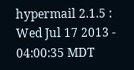hypermail 2.1.5 : Wed Jul 17 2013 - 04:00:35 MDT